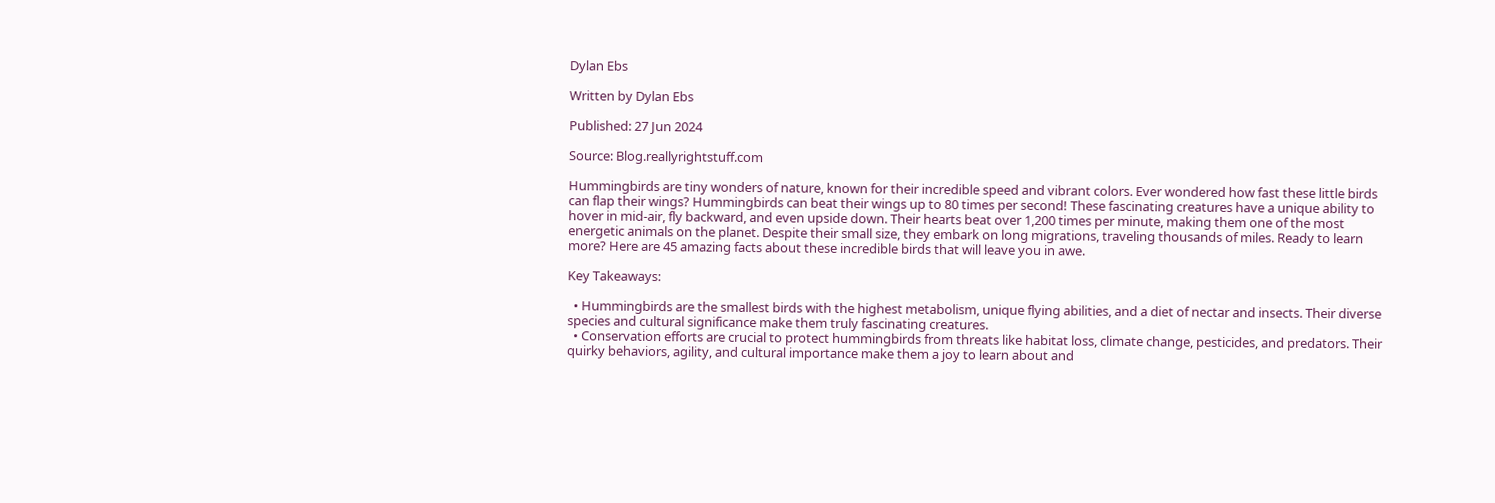Dylan Ebs

Written by Dylan Ebs

Published: 27 Jun 2024

Source: Blog.reallyrightstuff.com

Hummingbirds are tiny wonders of nature, known for their incredible speed and vibrant colors. Ever wondered how fast these little birds can flap their wings? Hummingbirds can beat their wings up to 80 times per second! These fascinating creatures have a unique ability to hover in mid-air, fly backward, and even upside down. Their hearts beat over 1,200 times per minute, making them one of the most energetic animals on the planet. Despite their small size, they embark on long migrations, traveling thousands of miles. Ready to learn more? Here are 45 amazing facts about these incredible birds that will leave you in awe.

Key Takeaways:

  • Hummingbirds are the smallest birds with the highest metabolism, unique flying abilities, and a diet of nectar and insects. Their diverse species and cultural significance make them truly fascinating creatures.
  • Conservation efforts are crucial to protect hummingbirds from threats like habitat loss, climate change, pesticides, and predators. Their quirky behaviors, agility, and cultural importance make them a joy to learn about and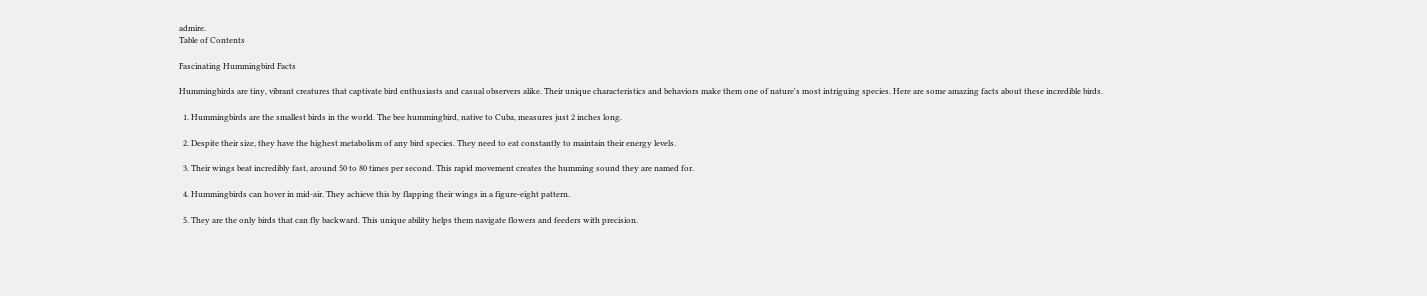admire.
Table of Contents

Fascinating Hummingbird Facts

Hummingbirds are tiny, vibrant creatures that captivate bird enthusiasts and casual observers alike. Their unique characteristics and behaviors make them one of nature's most intriguing species. Here are some amazing facts about these incredible birds.

  1. Hummingbirds are the smallest birds in the world. The bee hummingbird, native to Cuba, measures just 2 inches long.

  2. Despite their size, they have the highest metabolism of any bird species. They need to eat constantly to maintain their energy levels.

  3. Their wings beat incredibly fast, around 50 to 80 times per second. This rapid movement creates the humming sound they are named for.

  4. Hummingbirds can hover in mid-air. They achieve this by flapping their wings in a figure-eight pattern.

  5. They are the only birds that can fly backward. This unique ability helps them navigate flowers and feeders with precision.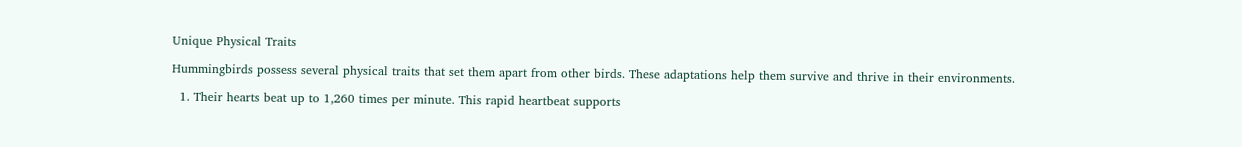Unique Physical Traits

Hummingbirds possess several physical traits that set them apart from other birds. These adaptations help them survive and thrive in their environments.

  1. Their hearts beat up to 1,260 times per minute. This rapid heartbeat supports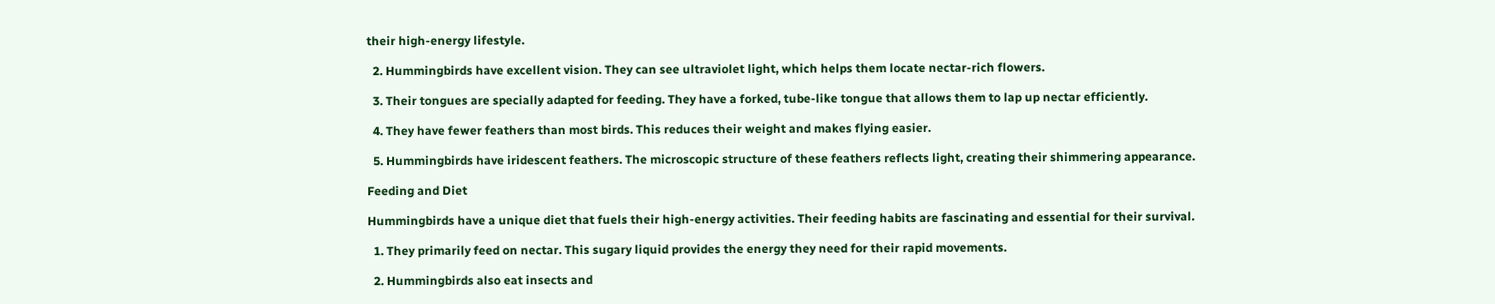their high-energy lifestyle.

  2. Hummingbirds have excellent vision. They can see ultraviolet light, which helps them locate nectar-rich flowers.

  3. Their tongues are specially adapted for feeding. They have a forked, tube-like tongue that allows them to lap up nectar efficiently.

  4. They have fewer feathers than most birds. This reduces their weight and makes flying easier.

  5. Hummingbirds have iridescent feathers. The microscopic structure of these feathers reflects light, creating their shimmering appearance.

Feeding and Diet

Hummingbirds have a unique diet that fuels their high-energy activities. Their feeding habits are fascinating and essential for their survival.

  1. They primarily feed on nectar. This sugary liquid provides the energy they need for their rapid movements.

  2. Hummingbirds also eat insects and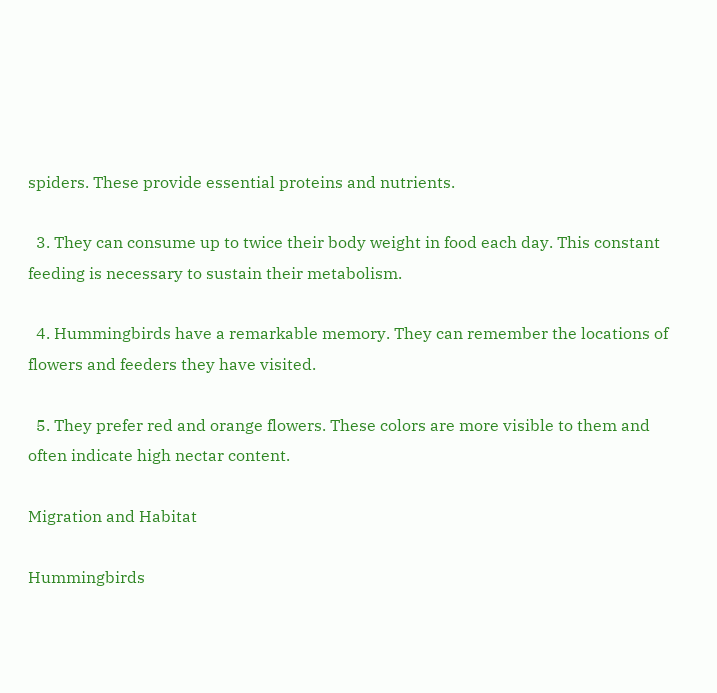spiders. These provide essential proteins and nutrients.

  3. They can consume up to twice their body weight in food each day. This constant feeding is necessary to sustain their metabolism.

  4. Hummingbirds have a remarkable memory. They can remember the locations of flowers and feeders they have visited.

  5. They prefer red and orange flowers. These colors are more visible to them and often indicate high nectar content.

Migration and Habitat

Hummingbirds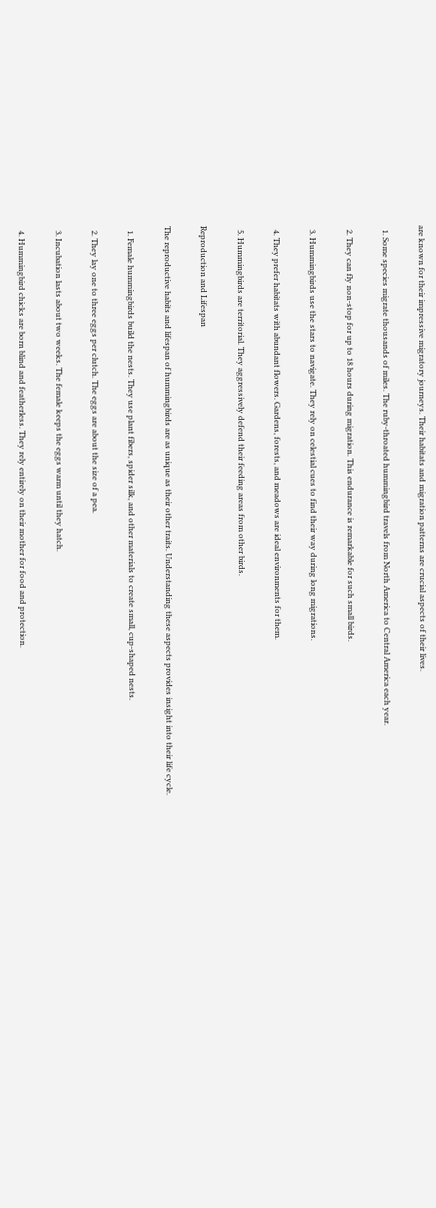are known for their impressive migratory journeys. Their habitats and migration patterns are crucial aspects of their lives.

  1. Some species migrate thousands of miles. The ruby-throated hummingbird travels from North America to Central America each year.

  2. They can fly non-stop for up to 18 hours during migration. This endurance is remarkable for such small birds.

  3. Hummingbirds use the stars to navigate. They rely on celestial cues to find their way during long migrations.

  4. They prefer habitats with abundant flowers. Gardens, forests, and meadows are ideal environments for them.

  5. Hummingbirds are territorial. They aggressively defend their feeding areas from other birds.

Reproduction and Lifespan

The reproductive habits and lifespan of hummingbirds are as unique as their other traits. Understanding these aspects provides insight into their life cycle.

  1. Female hummingbirds build the nests. They use plant fibers, spider silk, and other materials to create small, cup-shaped nests.

  2. They lay one to three eggs per clutch. The eggs are about the size of a pea.

  3. Incubation lasts about two weeks. The female keeps the eggs warm until they hatch.

  4. Hummingbird chicks are born blind and featherless. They rely entirely on their mother for food and protection.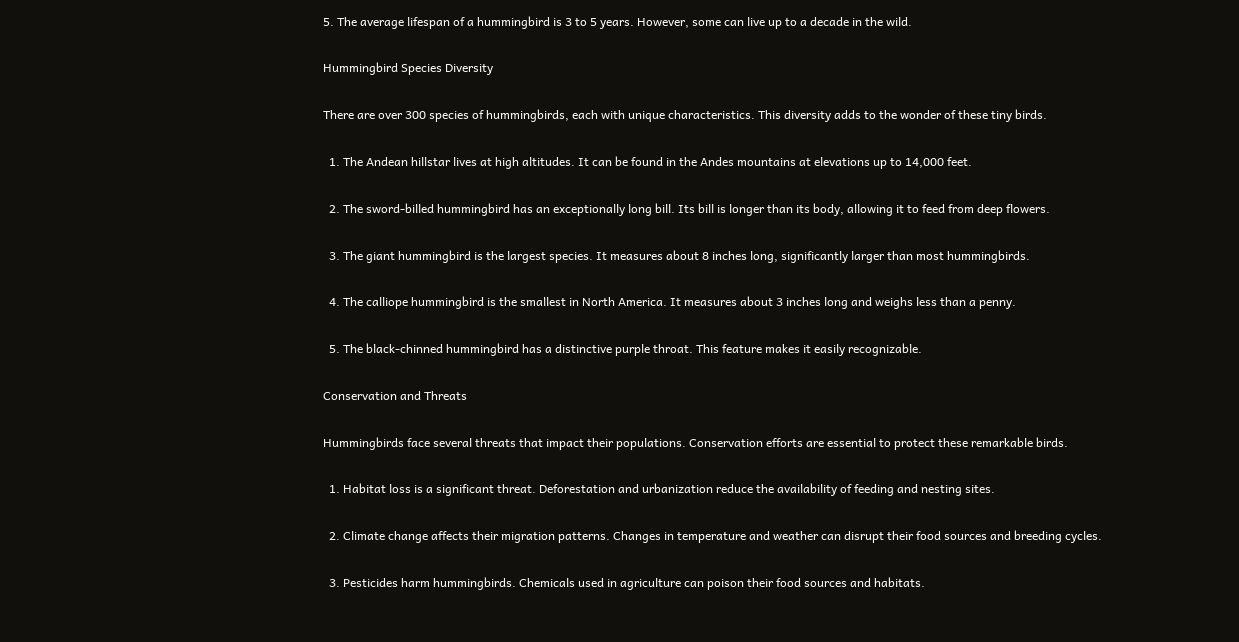5. The average lifespan of a hummingbird is 3 to 5 years. However, some can live up to a decade in the wild.

Hummingbird Species Diversity

There are over 300 species of hummingbirds, each with unique characteristics. This diversity adds to the wonder of these tiny birds.

  1. The Andean hillstar lives at high altitudes. It can be found in the Andes mountains at elevations up to 14,000 feet.

  2. The sword-billed hummingbird has an exceptionally long bill. Its bill is longer than its body, allowing it to feed from deep flowers.

  3. The giant hummingbird is the largest species. It measures about 8 inches long, significantly larger than most hummingbirds.

  4. The calliope hummingbird is the smallest in North America. It measures about 3 inches long and weighs less than a penny.

  5. The black-chinned hummingbird has a distinctive purple throat. This feature makes it easily recognizable.

Conservation and Threats

Hummingbirds face several threats that impact their populations. Conservation efforts are essential to protect these remarkable birds.

  1. Habitat loss is a significant threat. Deforestation and urbanization reduce the availability of feeding and nesting sites.

  2. Climate change affects their migration patterns. Changes in temperature and weather can disrupt their food sources and breeding cycles.

  3. Pesticides harm hummingbirds. Chemicals used in agriculture can poison their food sources and habitats.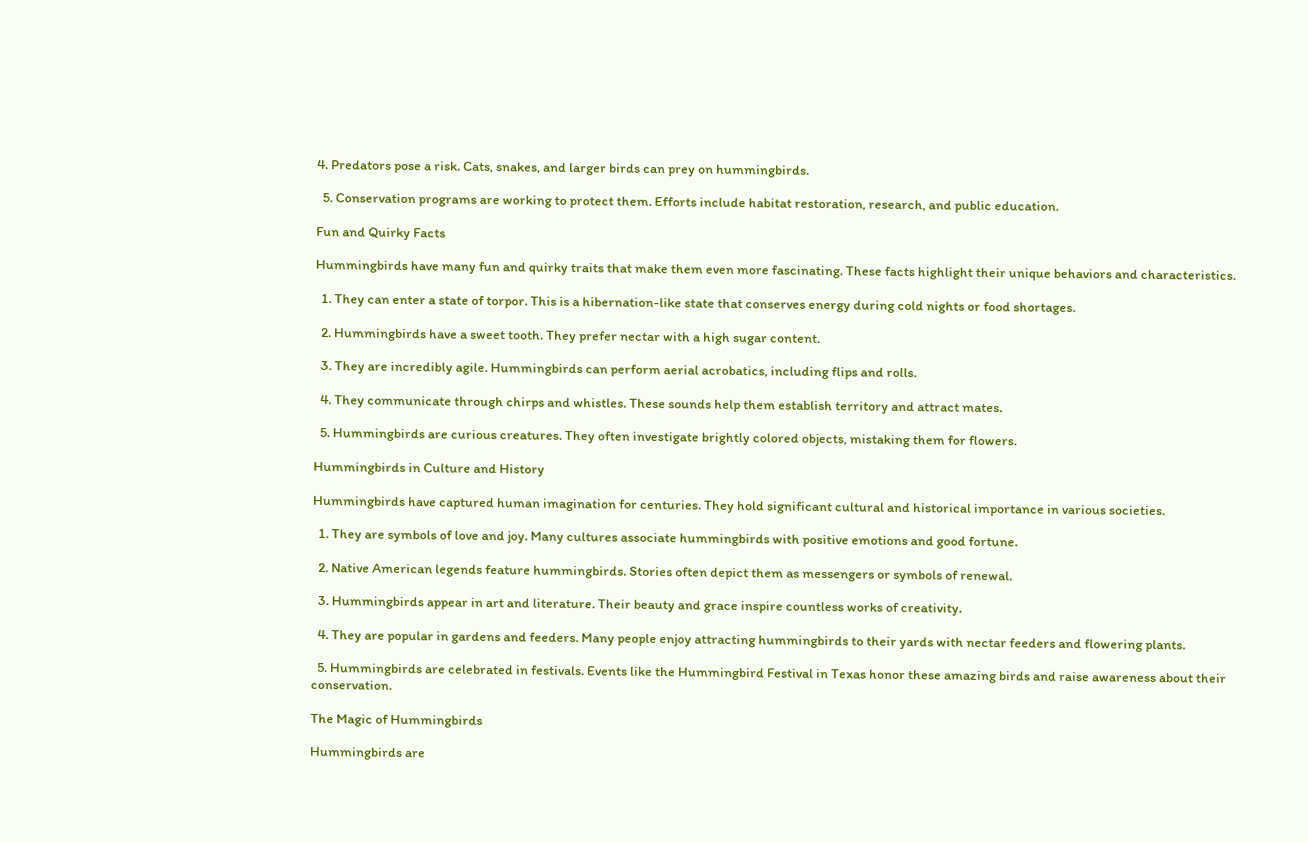4. Predators pose a risk. Cats, snakes, and larger birds can prey on hummingbirds.

  5. Conservation programs are working to protect them. Efforts include habitat restoration, research, and public education.

Fun and Quirky Facts

Hummingbirds have many fun and quirky traits that make them even more fascinating. These facts highlight their unique behaviors and characteristics.

  1. They can enter a state of torpor. This is a hibernation-like state that conserves energy during cold nights or food shortages.

  2. Hummingbirds have a sweet tooth. They prefer nectar with a high sugar content.

  3. They are incredibly agile. Hummingbirds can perform aerial acrobatics, including flips and rolls.

  4. They communicate through chirps and whistles. These sounds help them establish territory and attract mates.

  5. Hummingbirds are curious creatures. They often investigate brightly colored objects, mistaking them for flowers.

Hummingbirds in Culture and History

Hummingbirds have captured human imagination for centuries. They hold significant cultural and historical importance in various societies.

  1. They are symbols of love and joy. Many cultures associate hummingbirds with positive emotions and good fortune.

  2. Native American legends feature hummingbirds. Stories often depict them as messengers or symbols of renewal.

  3. Hummingbirds appear in art and literature. Their beauty and grace inspire countless works of creativity.

  4. They are popular in gardens and feeders. Many people enjoy attracting hummingbirds to their yards with nectar feeders and flowering plants.

  5. Hummingbirds are celebrated in festivals. Events like the Hummingbird Festival in Texas honor these amazing birds and raise awareness about their conservation.

The Magic of Hummingbirds

Hummingbirds are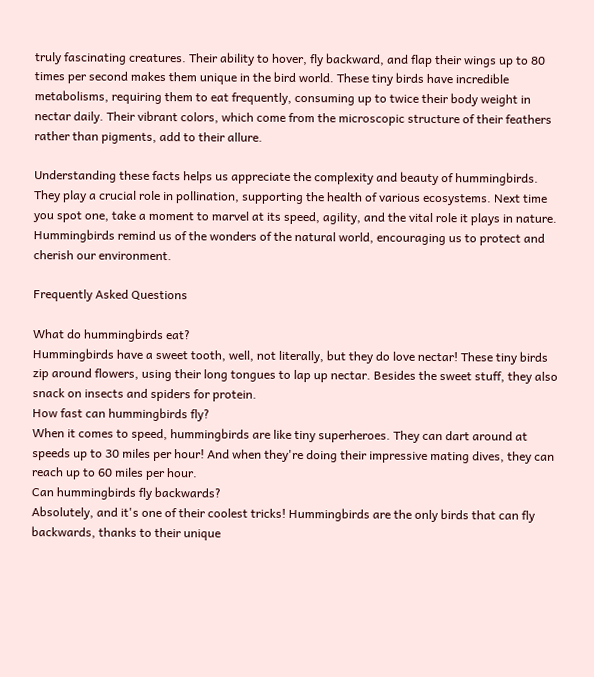truly fascinating creatures. Their ability to hover, fly backward, and flap their wings up to 80 times per second makes them unique in the bird world. These tiny birds have incredible metabolisms, requiring them to eat frequently, consuming up to twice their body weight in nectar daily. Their vibrant colors, which come from the microscopic structure of their feathers rather than pigments, add to their allure.

Understanding these facts helps us appreciate the complexity and beauty of hummingbirds. They play a crucial role in pollination, supporting the health of various ecosystems. Next time you spot one, take a moment to marvel at its speed, agility, and the vital role it plays in nature. Hummingbirds remind us of the wonders of the natural world, encouraging us to protect and cherish our environment.

Frequently Asked Questions

What do hummingbirds eat?
Hummingbirds have a sweet tooth, well, not literally, but they do love nectar! These tiny birds zip around flowers, using their long tongues to lap up nectar. Besides the sweet stuff, they also snack on insects and spiders for protein.
How fast can hummingbirds fly?
When it comes to speed, hummingbirds are like tiny superheroes. They can dart around at speeds up to 30 miles per hour! And when they're doing their impressive mating dives, they can reach up to 60 miles per hour.
Can hummingbirds fly backwards?
Absolutely, and it's one of their coolest tricks! Hummingbirds are the only birds that can fly backwards, thanks to their unique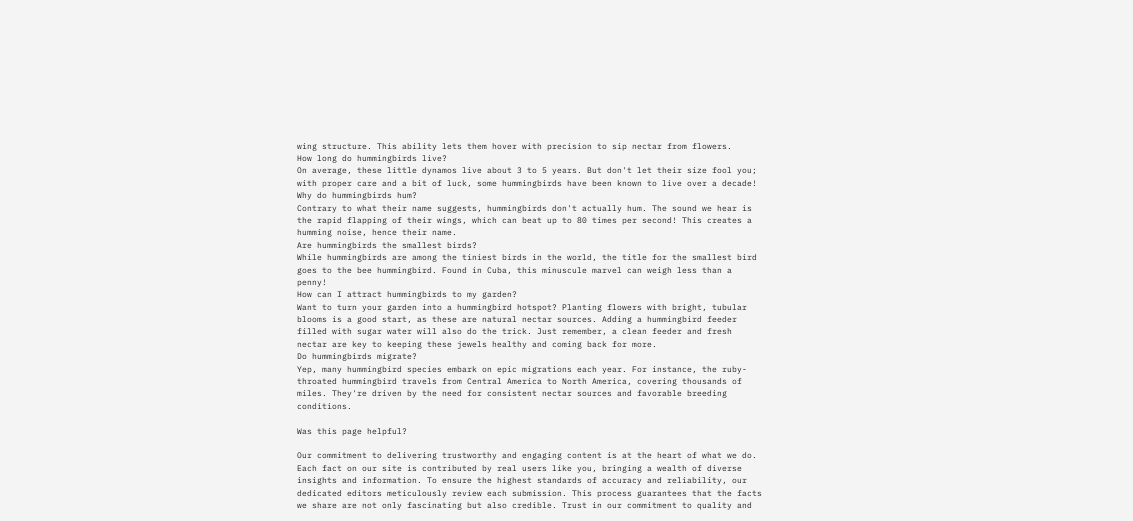wing structure. This ability lets them hover with precision to sip nectar from flowers.
How long do hummingbirds live?
On average, these little dynamos live about 3 to 5 years. But don't let their size fool you; with proper care and a bit of luck, some hummingbirds have been known to live over a decade!
Why do hummingbirds hum?
Contrary to what their name suggests, hummingbirds don't actually hum. The sound we hear is the rapid flapping of their wings, which can beat up to 80 times per second! This creates a humming noise, hence their name.
Are hummingbirds the smallest birds?
While hummingbirds are among the tiniest birds in the world, the title for the smallest bird goes to the bee hummingbird. Found in Cuba, this minuscule marvel can weigh less than a penny!
How can I attract hummingbirds to my garden?
Want to turn your garden into a hummingbird hotspot? Planting flowers with bright, tubular blooms is a good start, as these are natural nectar sources. Adding a hummingbird feeder filled with sugar water will also do the trick. Just remember, a clean feeder and fresh nectar are key to keeping these jewels healthy and coming back for more.
Do hummingbirds migrate?
Yep, many hummingbird species embark on epic migrations each year. For instance, the ruby-throated hummingbird travels from Central America to North America, covering thousands of miles. They're driven by the need for consistent nectar sources and favorable breeding conditions.

Was this page helpful?

Our commitment to delivering trustworthy and engaging content is at the heart of what we do. Each fact on our site is contributed by real users like you, bringing a wealth of diverse insights and information. To ensure the highest standards of accuracy and reliability, our dedicated editors meticulously review each submission. This process guarantees that the facts we share are not only fascinating but also credible. Trust in our commitment to quality and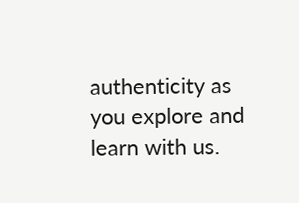authenticity as you explore and learn with us.